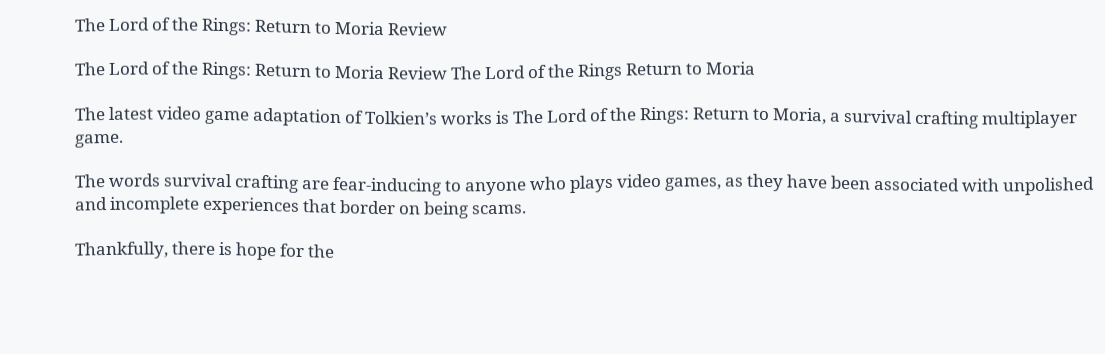The Lord of the Rings: Return to Moria Review

The Lord of the Rings: Return to Moria Review The Lord of the Rings Return to Moria

The latest video game adaptation of Tolkien’s works is The Lord of the Rings: Return to Moria, a survival crafting multiplayer game.

The words survival crafting are fear-inducing to anyone who plays video games, as they have been associated with unpolished and incomplete experiences that border on being scams.

Thankfully, there is hope for the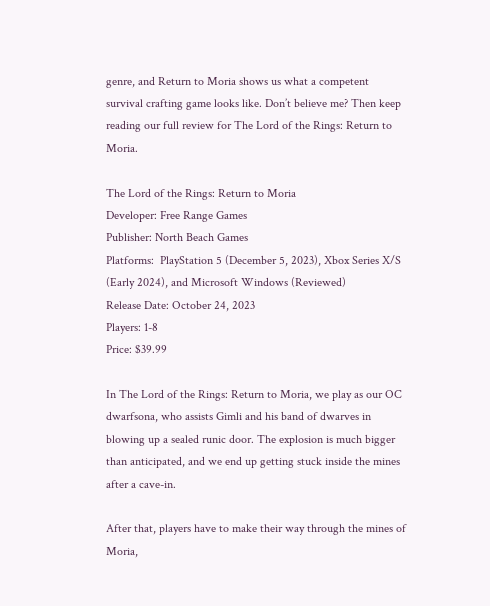genre, and Return to Moria shows us what a competent survival crafting game looks like. Don’t believe me? Then keep reading our full review for The Lord of the Rings: Return to Moria.

The Lord of the Rings: Return to Moria
Developer: Free Range Games
Publisher: North Beach Games
Platforms:  PlayStation 5 (December 5, 2023), Xbox Series X/S (Early 2024), and Microsoft Windows (Reviewed)
Release Date: October 24, 2023
Players: 1-8
Price: $39.99

In The Lord of the Rings: Return to Moria, we play as our OC dwarfsona, who assists Gimli and his band of dwarves in blowing up a sealed runic door. The explosion is much bigger than anticipated, and we end up getting stuck inside the mines after a cave-in.

After that, players have to make their way through the mines of Moria,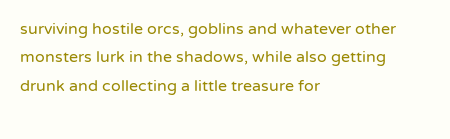surviving hostile orcs, goblins and whatever other monsters lurk in the shadows, while also getting drunk and collecting a little treasure for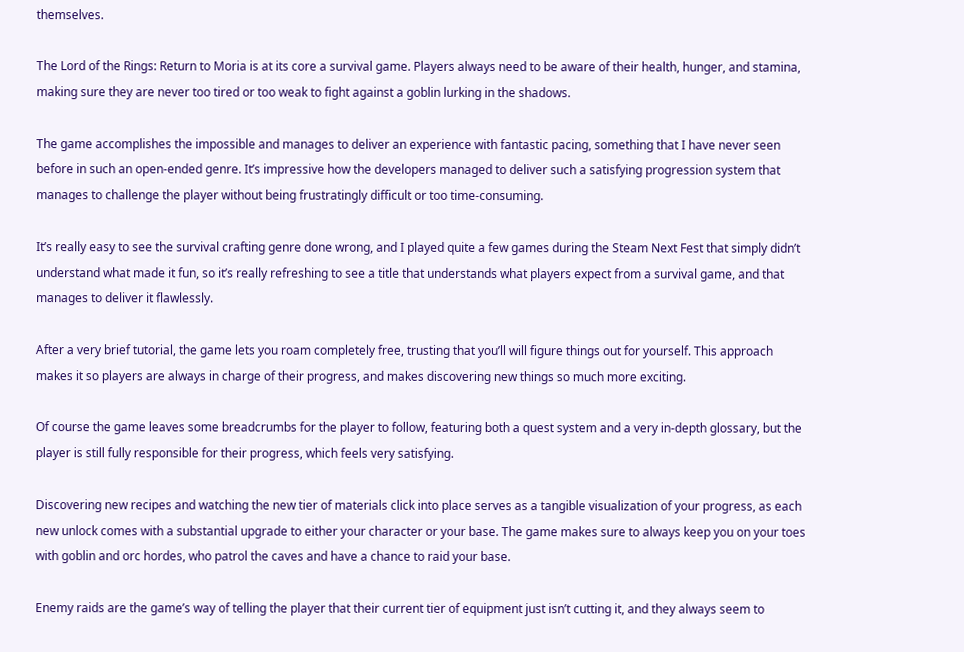themselves.

The Lord of the Rings: Return to Moria is at its core a survival game. Players always need to be aware of their health, hunger, and stamina, making sure they are never too tired or too weak to fight against a goblin lurking in the shadows.

The game accomplishes the impossible and manages to deliver an experience with fantastic pacing, something that I have never seen before in such an open-ended genre. It’s impressive how the developers managed to deliver such a satisfying progression system that manages to challenge the player without being frustratingly difficult or too time-consuming.

It’s really easy to see the survival crafting genre done wrong, and I played quite a few games during the Steam Next Fest that simply didn’t understand what made it fun, so it’s really refreshing to see a title that understands what players expect from a survival game, and that manages to deliver it flawlessly.

After a very brief tutorial, the game lets you roam completely free, trusting that you’ll will figure things out for yourself. This approach makes it so players are always in charge of their progress, and makes discovering new things so much more exciting.

Of course the game leaves some breadcrumbs for the player to follow, featuring both a quest system and a very in-depth glossary, but the player is still fully responsible for their progress, which feels very satisfying.

Discovering new recipes and watching the new tier of materials click into place serves as a tangible visualization of your progress, as each new unlock comes with a substantial upgrade to either your character or your base. The game makes sure to always keep you on your toes with goblin and orc hordes, who patrol the caves and have a chance to raid your base.

Enemy raids are the game’s way of telling the player that their current tier of equipment just isn’t cutting it, and they always seem to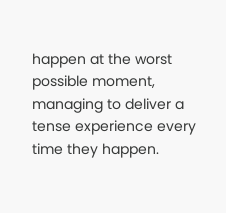happen at the worst possible moment, managing to deliver a tense experience every time they happen.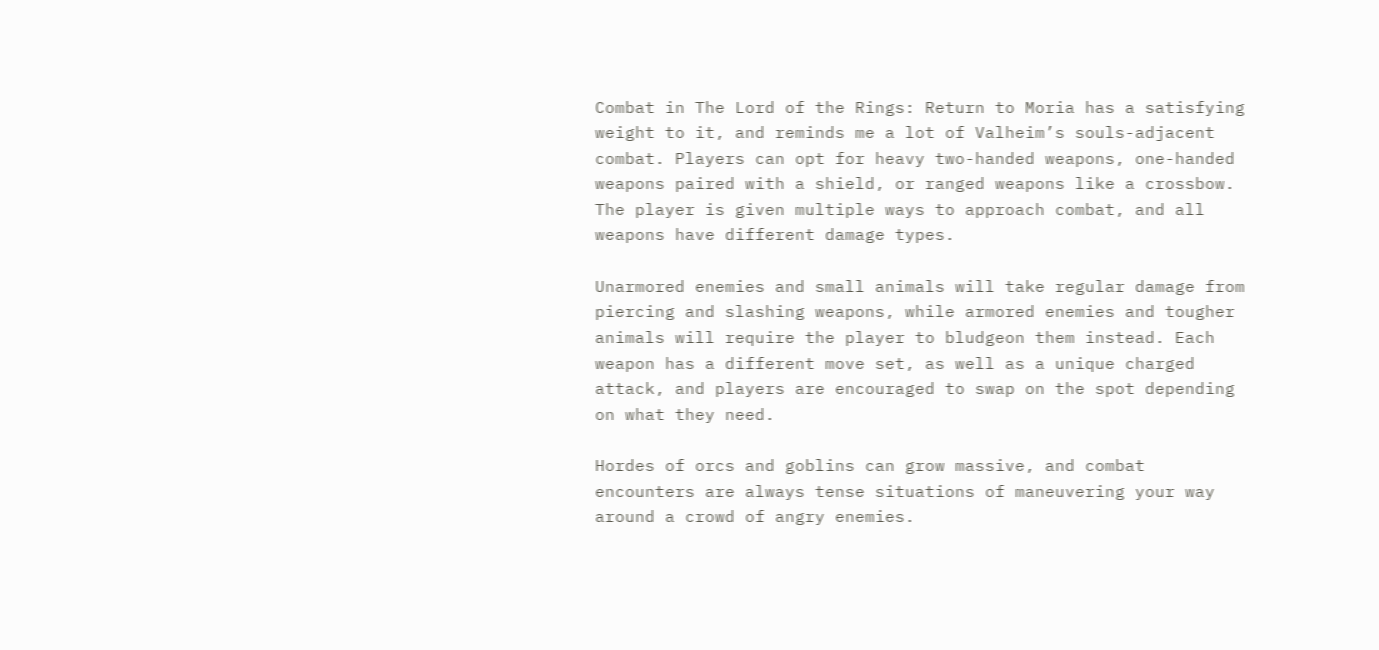Combat in The Lord of the Rings: Return to Moria has a satisfying weight to it, and reminds me a lot of Valheim’s souls-adjacent combat. Players can opt for heavy two-handed weapons, one-handed weapons paired with a shield, or ranged weapons like a crossbow. The player is given multiple ways to approach combat, and all weapons have different damage types.

Unarmored enemies and small animals will take regular damage from piercing and slashing weapons, while armored enemies and tougher animals will require the player to bludgeon them instead. Each weapon has a different move set, as well as a unique charged attack, and players are encouraged to swap on the spot depending on what they need.

Hordes of orcs and goblins can grow massive, and combat encounters are always tense situations of maneuvering your way around a crowd of angry enemies.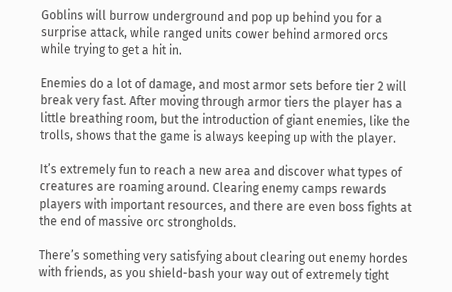Goblins will burrow underground and pop up behind you for a surprise attack, while ranged units cower behind armored orcs while trying to get a hit in.

Enemies do a lot of damage, and most armor sets before tier 2 will break very fast. After moving through armor tiers the player has a little breathing room, but the introduction of giant enemies, like the trolls, shows that the game is always keeping up with the player.

It’s extremely fun to reach a new area and discover what types of creatures are roaming around. Clearing enemy camps rewards players with important resources, and there are even boss fights at the end of massive orc strongholds.

There’s something very satisfying about clearing out enemy hordes with friends, as you shield-bash your way out of extremely tight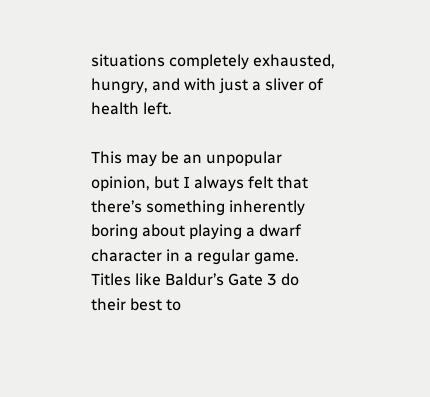situations completely exhausted, hungry, and with just a sliver of health left.

This may be an unpopular opinion, but I always felt that there’s something inherently boring about playing a dwarf character in a regular game. Titles like Baldur’s Gate 3 do their best to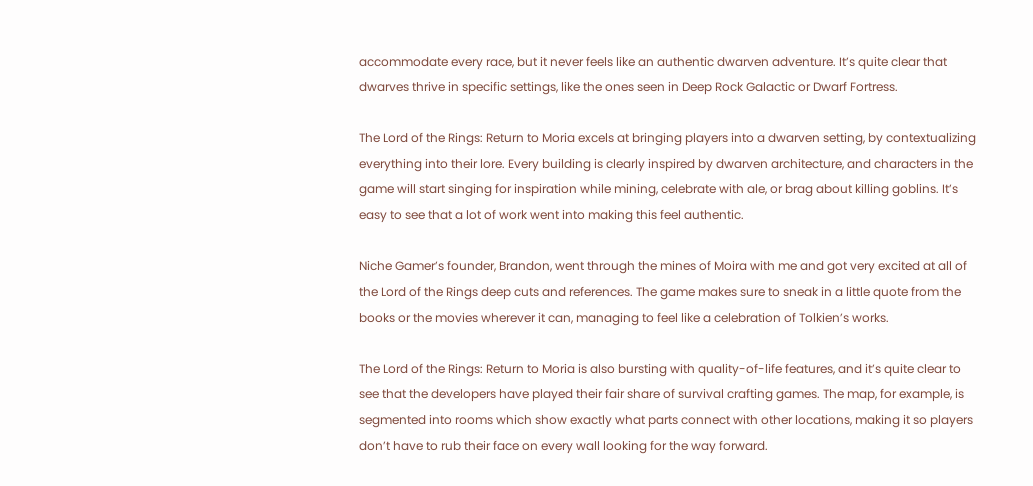accommodate every race, but it never feels like an authentic dwarven adventure. It’s quite clear that dwarves thrive in specific settings, like the ones seen in Deep Rock Galactic or Dwarf Fortress.

The Lord of the Rings: Return to Moria excels at bringing players into a dwarven setting, by contextualizing everything into their lore. Every building is clearly inspired by dwarven architecture, and characters in the game will start singing for inspiration while mining, celebrate with ale, or brag about killing goblins. It’s easy to see that a lot of work went into making this feel authentic.

Niche Gamer’s founder, Brandon, went through the mines of Moira with me and got very excited at all of the Lord of the Rings deep cuts and references. The game makes sure to sneak in a little quote from the books or the movies wherever it can, managing to feel like a celebration of Tolkien’s works.

The Lord of the Rings: Return to Moria is also bursting with quality-of-life features, and it’s quite clear to see that the developers have played their fair share of survival crafting games. The map, for example, is segmented into rooms which show exactly what parts connect with other locations, making it so players don’t have to rub their face on every wall looking for the way forward.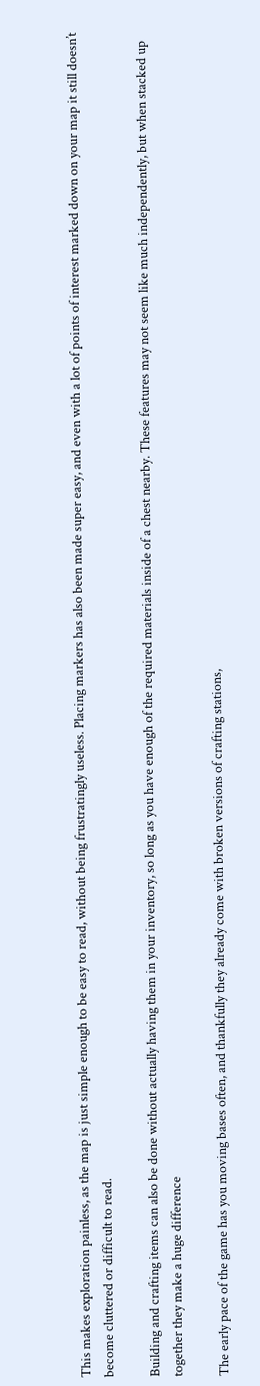This makes exploration painless, as the map is just simple enough to be easy to read, without being frustratingly useless. Placing markers has also been made super easy, and even with a lot of points of interest marked down on your map it still doesn’t become cluttered or difficult to read.

Building and crafting items can also be done without actually having them in your inventory, so long as you have enough of the required materials inside of a chest nearby. These features may not seem like much independently, but when stacked up together they make a huge difference

The early pace of the game has you moving bases often, and thankfully they already come with broken versions of crafting stations,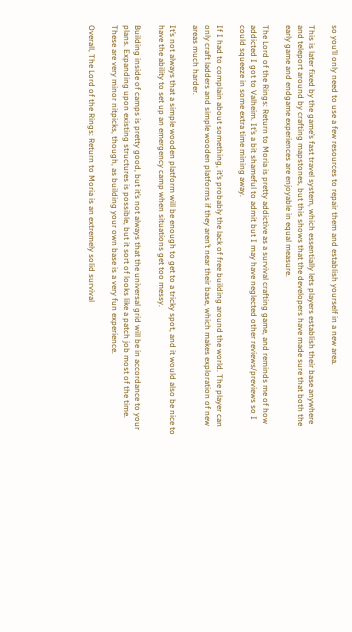so you’ll only need to use a few resources to repair them and establish yourself in a new area.

This is later fixed by the game’s fast travel system, which essentially lets players establish their base anywhere and teleport around by crafting mapstones, but this shows that the developers have made sure that both the early game and endgame experiences are enjoyable in equal measure.

The Lord of the Rings: Return to Moria is pretty addictive as a survival crafting game, and reminds me of how addicted I got to Valheim. It’s a bit shameful to admit but I may have neglected other reviews/previews so I could squeeze in some extra time mining away.

If I had to complain about something, it’s probably the lack of free building around the world. The player can only craft ladders and simple wooden platforms if they aren’t near their base, which makes exploration of new areas much harder.

It’s not always that a simple wooden platform will be enough to get to a tricky spot, and it would also be nice to have the ability to set up an emergency camp when situations get too messy.

Building inside of camps is pretty good, but it’s not always that the universal grid will be in accordance to your plans. Expanding upon existing structures is possible, but it sort of looks like a patch job most of the time. These are very minor nitpicks, though, as building your own base is a very fun experience.

Overall, The Lord of the Rings: Return to Moria is an extremely solid survival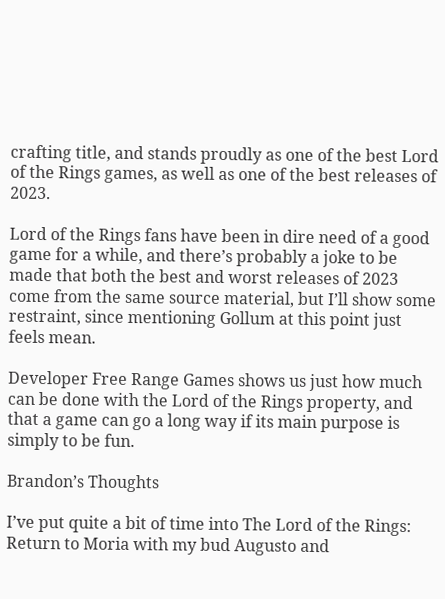crafting title, and stands proudly as one of the best Lord of the Rings games, as well as one of the best releases of 2023.

Lord of the Rings fans have been in dire need of a good game for a while, and there’s probably a joke to be made that both the best and worst releases of 2023 come from the same source material, but I’ll show some restraint, since mentioning Gollum at this point just feels mean.

Developer Free Range Games shows us just how much can be done with the Lord of the Rings property, and that a game can go a long way if its main purpose is simply to be fun.

Brandon’s Thoughts

I’ve put quite a bit of time into The Lord of the Rings: Return to Moria with my bud Augusto and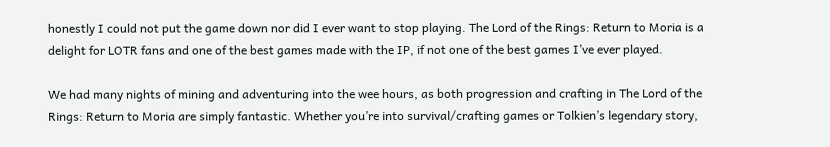honestly I could not put the game down nor did I ever want to stop playing. The Lord of the Rings: Return to Moria is a delight for LOTR fans and one of the best games made with the IP, if not one of the best games I’ve ever played.

We had many nights of mining and adventuring into the wee hours, as both progression and crafting in The Lord of the Rings: Return to Moria are simply fantastic. Whether you’re into survival/crafting games or Tolkien’s legendary story,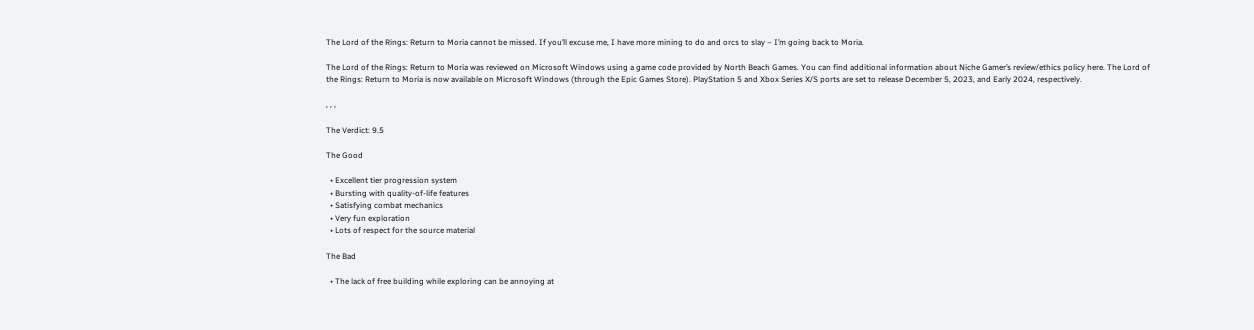The Lord of the Rings: Return to Moria cannot be missed. If you’ll excuse me, I have more mining to do and orcs to slay – I’m going back to Moria.

The Lord of the Rings: Return to Moria was reviewed on Microsoft Windows using a game code provided by North Beach Games. You can find additional information about Niche Gamer’s review/ethics policy here. The Lord of the Rings: Return to Moria is now available on Microsoft Windows (through the Epic Games Store). PlayStation 5 and Xbox Series X/S ports are set to release December 5, 2023, and Early 2024, respectively.

, , ,

The Verdict: 9.5

The Good

  • Excellent tier progression system
  • Bursting with quality-of-life features
  • Satisfying combat mechanics
  • Very fun exploration
  • Lots of respect for the source material

The Bad

  • The lack of free building while exploring can be annoying at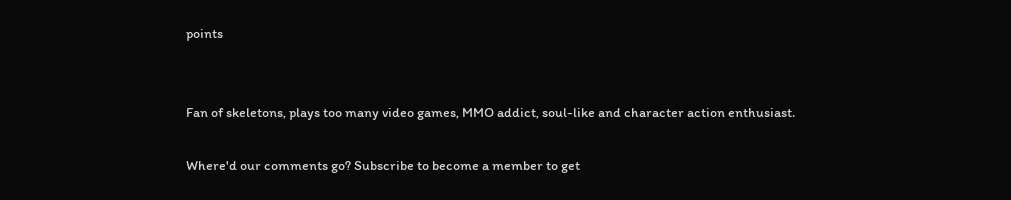points


Fan of skeletons, plays too many video games, MMO addict, soul-like and character action enthusiast.

Where'd our comments go? Subscribe to become a member to get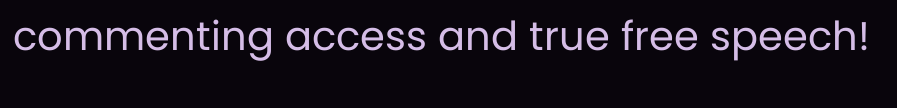commenting access and true free speech!